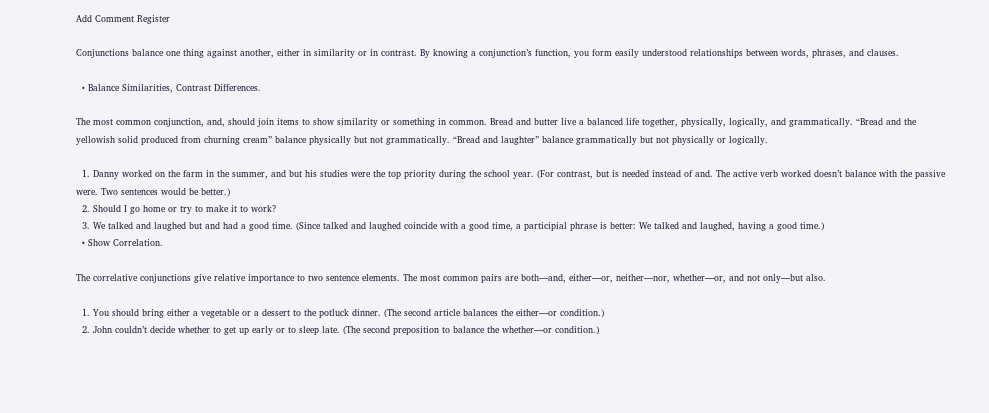Add Comment Register

Conjunctions balance one thing against another, either in similarity or in contrast. By knowing a conjunction’s function, you form easily understood relationships between words, phrases, and clauses.

  • Balance Similarities, Contrast Differences.

The most common conjunction, and, should join items to show similarity or something in common. Bread and butter live a balanced life together, physically, logically, and grammatically. “Bread and the yellowish solid produced from churning cream” balance physically but not grammatically. “Bread and laughter” balance grammatically but not physically or logically.

  1. Danny worked on the farm in the summer, and but his studies were the top priority during the school year. (For contrast, but is needed instead of and. The active verb worked doesn’t balance with the passive were. Two sentences would be better.)
  2. Should I go home or try to make it to work?
  3. We talked and laughed but and had a good time. (Since talked and laughed coincide with a good time, a participial phrase is better: We talked and laughed, having a good time.)
  • Show Correlation.

The correlative conjunctions give relative importance to two sentence elements. The most common pairs are both—and, either—or, neither—nor, whether—or, and not only—but also.

  1. You should bring either a vegetable or a dessert to the potluck dinner. (The second article balances the either—or condition.)
  2. John couldn’t decide whether to get up early or to sleep late. (The second preposition to balance the whether—or condition.)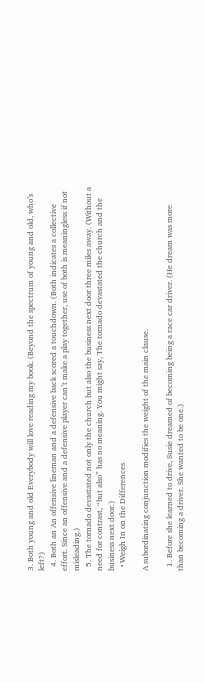3. Both young and old Everybody will love reading my book. (Beyond the spectrum of young and old, who’s left?)
  4. Both an An offensive lineman and a defensive back scored a touchdown. (Both indicates a collective effort. Since an offensive and a defensive player can’t make a play together, use of both is meaningless if not misleading.)
  5. The tornado devastated not only the church but also the business next door three miles away. (Without a need for contrast, “but also” has no meaning. You might say, The tornado devastated the church and the business next door.)
  • Weigh In on the Differences

A subordinating conjunction modifies the weight of the main clause.

  1. Before she learned to drive, Susie dreamed of becoming being a race car driver. (He dream was more than becoming a driver. She wanted to be one.)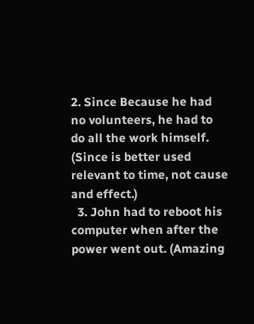2. Since Because he had no volunteers, he had to do all the work himself. (Since is better used relevant to time, not cause and effect.)
  3. John had to reboot his computer when after the power went out. (Amazing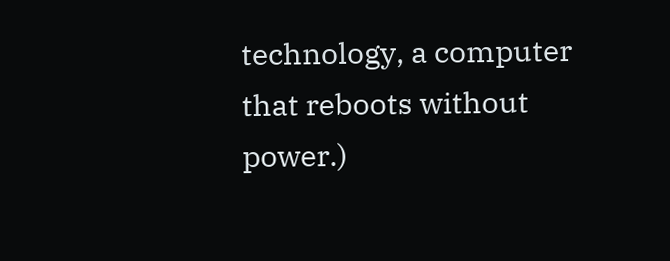technology, a computer that reboots without power.)